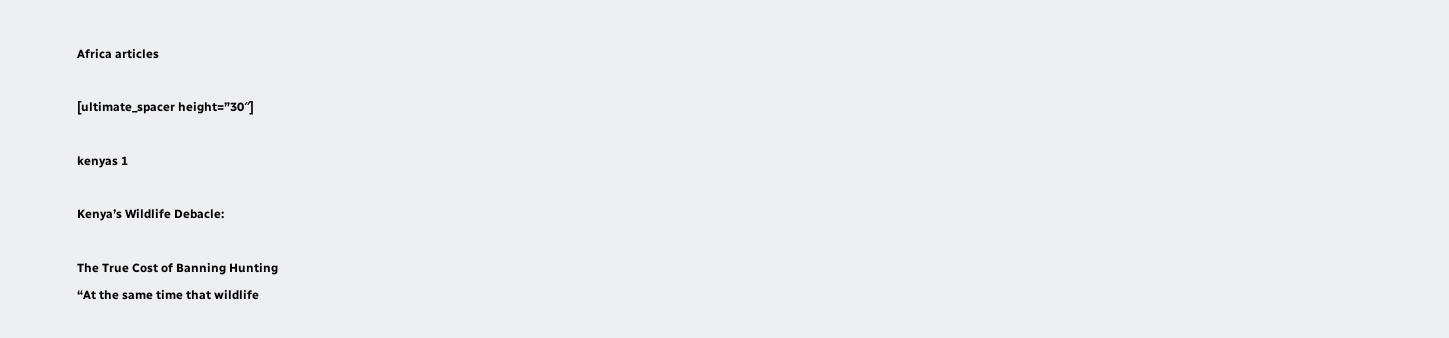Africa articles

[ultimate_spacer height=”30″]

kenyas 1

Kenya’s Wildlife Debacle:

The True Cost of Banning Hunting
“At the same time that wildlife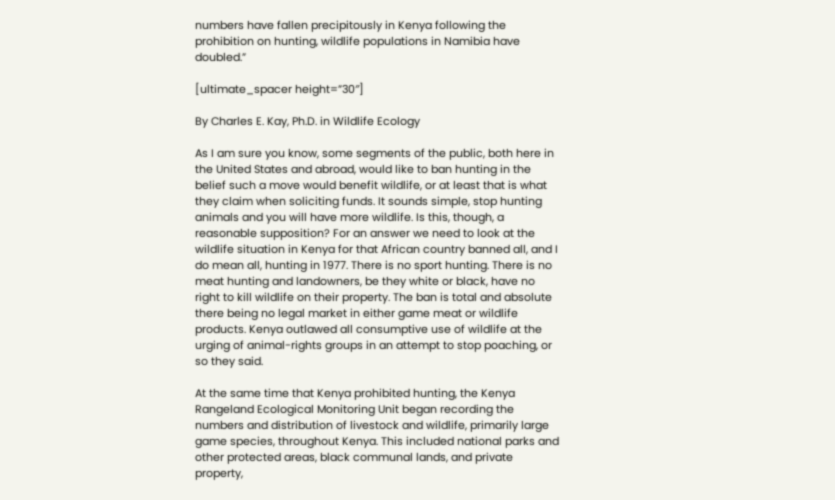numbers have fallen precipitously in Kenya following the prohibition on hunting, wildlife populations in Namibia have doubled.”

[ultimate_spacer height=”30″]

By Charles E. Kay, Ph.D. in Wildlife Ecology

As I am sure you know, some segments of the public, both here in the United States and abroad, would like to ban hunting in the belief such a move would benefit wildlife, or at least that is what they claim when soliciting funds. It sounds simple, stop hunting animals and you will have more wildlife. Is this, though, a reasonable supposition? For an answer we need to look at the wildlife situation in Kenya for that African country banned all, and I do mean all, hunting in 1977. There is no sport hunting. There is no meat hunting and landowners, be they white or black, have no right to kill wildlife on their property. The ban is total and absolute there being no legal market in either game meat or wildlife products. Kenya outlawed all consumptive use of wildlife at the urging of animal-rights groups in an attempt to stop poaching, or so they said.

At the same time that Kenya prohibited hunting, the Kenya Rangeland Ecological Monitoring Unit began recording the numbers and distribution of livestock and wildlife, primarily large game species, throughout Kenya. This included national parks and other protected areas, black communal lands, and private property,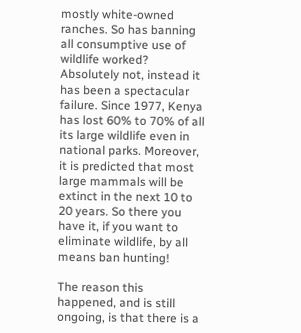mostly white-owned ranches. So has banning all consumptive use of wildlife worked? Absolutely not, instead it has been a spectacular failure. Since 1977, Kenya has lost 60% to 70% of all its large wildlife even in national parks. Moreover, it is predicted that most large mammals will be extinct in the next 10 to 20 years. So there you have it, if you want to eliminate wildlife, by all means ban hunting!

The reason this happened, and is still ongoing, is that there is a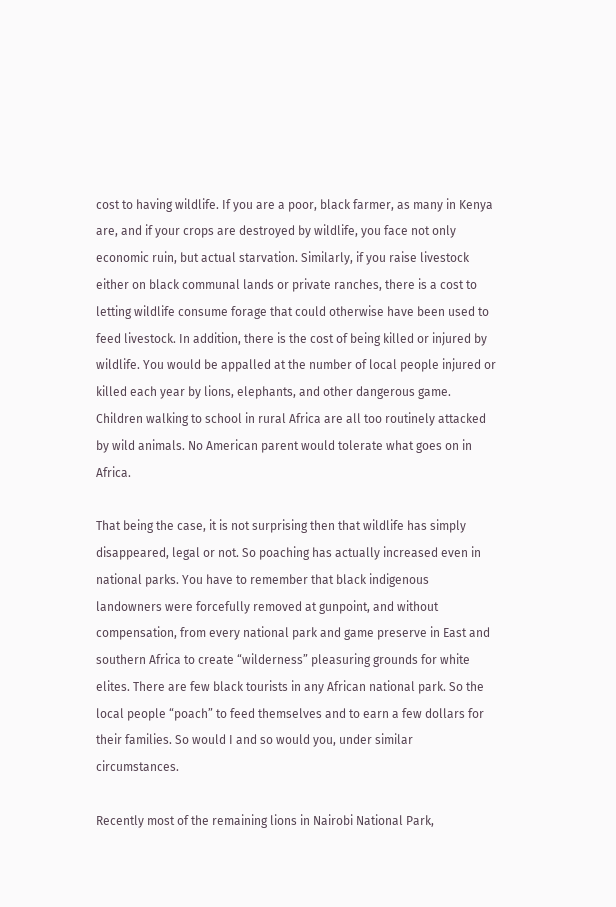cost to having wildlife. If you are a poor, black farmer, as many in Kenya are, and if your crops are destroyed by wildlife, you face not only economic ruin, but actual starvation. Similarly, if you raise livestock either on black communal lands or private ranches, there is a cost to letting wildlife consume forage that could otherwise have been used to feed livestock. In addition, there is the cost of being killed or injured by wildlife. You would be appalled at the number of local people injured or killed each year by lions, elephants, and other dangerous game. Children walking to school in rural Africa are all too routinely attacked by wild animals. No American parent would tolerate what goes on in Africa.

That being the case, it is not surprising then that wildlife has simply disappeared, legal or not. So poaching has actually increased even in national parks. You have to remember that black indigenous landowners were forcefully removed at gunpoint, and without compensation, from every national park and game preserve in East and southern Africa to create “wilderness” pleasuring grounds for white elites. There are few black tourists in any African national park. So the local people “poach” to feed themselves and to earn a few dollars for their families. So would I and so would you, under similar circumstances.

Recently most of the remaining lions in Nairobi National Park,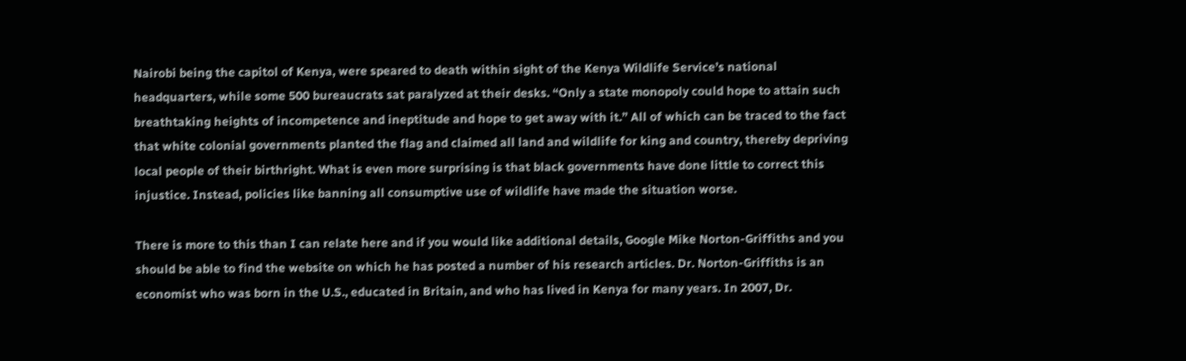Nairobi being the capitol of Kenya, were speared to death within sight of the Kenya Wildlife Service’s national headquarters, while some 500 bureaucrats sat paralyzed at their desks. “Only a state monopoly could hope to attain such breathtaking heights of incompetence and ineptitude and hope to get away with it.” All of which can be traced to the fact that white colonial governments planted the flag and claimed all land and wildlife for king and country, thereby depriving local people of their birthright. What is even more surprising is that black governments have done little to correct this injustice. Instead, policies like banning all consumptive use of wildlife have made the situation worse.

There is more to this than I can relate here and if you would like additional details, Google Mike Norton-Griffiths and you should be able to find the website on which he has posted a number of his research articles. Dr. Norton-Griffiths is an economist who was born in the U.S., educated in Britain, and who has lived in Kenya for many years. In 2007, Dr.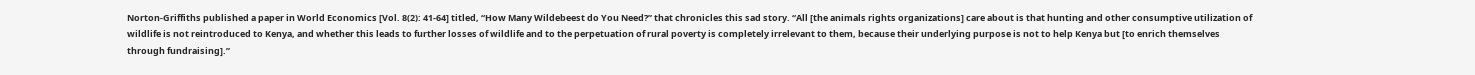Norton-Griffiths published a paper in World Economics [Vol. 8(2): 41-64] titled, “How Many Wildebeest do You Need?” that chronicles this sad story. “All [the animals rights organizations] care about is that hunting and other consumptive utilization of wildlife is not reintroduced to Kenya, and whether this leads to further losses of wildlife and to the perpetuation of rural poverty is completely irrelevant to them, because their underlying purpose is not to help Kenya but [to enrich themselves through fundraising].”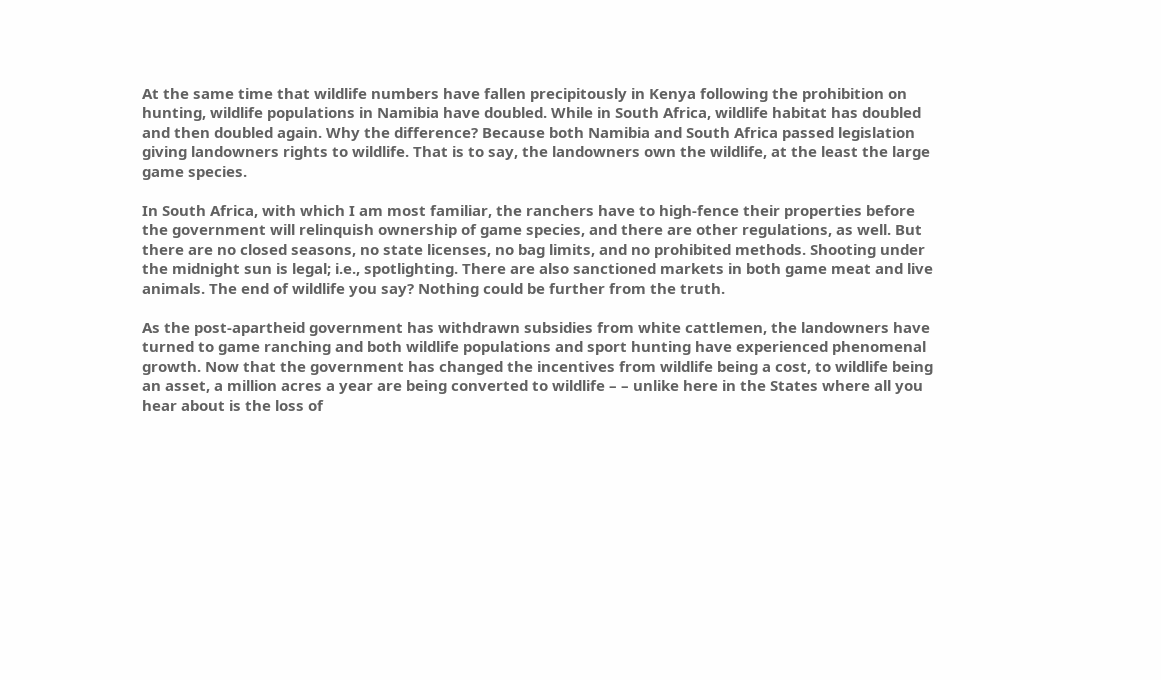At the same time that wildlife numbers have fallen precipitously in Kenya following the prohibition on hunting, wildlife populations in Namibia have doubled. While in South Africa, wildlife habitat has doubled and then doubled again. Why the difference? Because both Namibia and South Africa passed legislation giving landowners rights to wildlife. That is to say, the landowners own the wildlife, at the least the large game species.

In South Africa, with which I am most familiar, the ranchers have to high-fence their properties before the government will relinquish ownership of game species, and there are other regulations, as well. But there are no closed seasons, no state licenses, no bag limits, and no prohibited methods. Shooting under the midnight sun is legal; i.e., spotlighting. There are also sanctioned markets in both game meat and live animals. The end of wildlife you say? Nothing could be further from the truth.

As the post-apartheid government has withdrawn subsidies from white cattlemen, the landowners have turned to game ranching and both wildlife populations and sport hunting have experienced phenomenal growth. Now that the government has changed the incentives from wildlife being a cost, to wildlife being an asset, a million acres a year are being converted to wildlife – – unlike here in the States where all you hear about is the loss of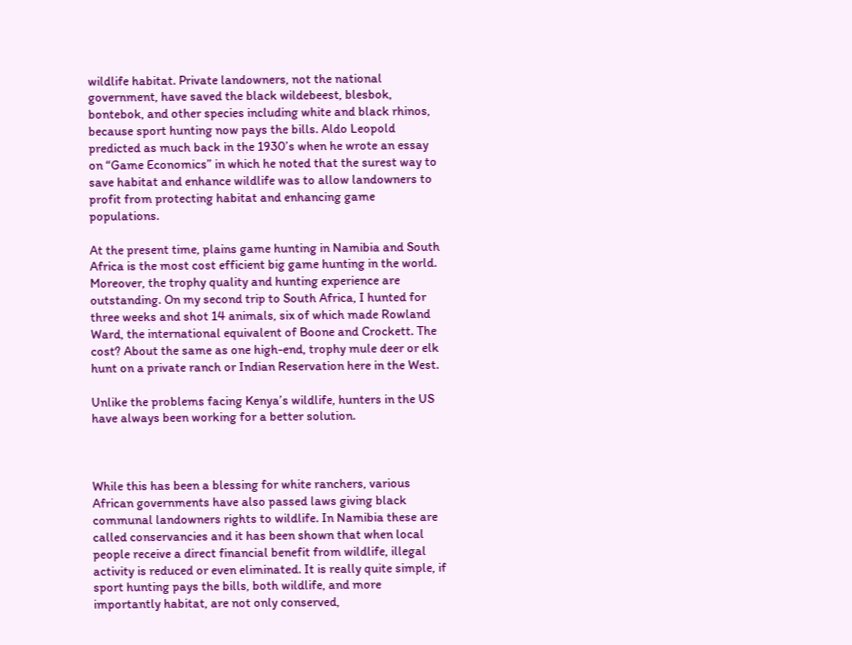wildlife habitat. Private landowners, not the national government, have saved the black wildebeest, blesbok, bontebok, and other species including white and black rhinos, because sport hunting now pays the bills. Aldo Leopold predicted as much back in the 1930’s when he wrote an essay on “Game Economics” in which he noted that the surest way to save habitat and enhance wildlife was to allow landowners to profit from protecting habitat and enhancing game populations.

At the present time, plains game hunting in Namibia and South Africa is the most cost efficient big game hunting in the world. Moreover, the trophy quality and hunting experience are outstanding. On my second trip to South Africa, I hunted for three weeks and shot 14 animals, six of which made Rowland Ward, the international equivalent of Boone and Crockett. The cost? About the same as one high-end, trophy mule deer or elk hunt on a private ranch or Indian Reservation here in the West.

Unlike the problems facing Kenya’s wildlife, hunters in the US have always been working for a better solution.



While this has been a blessing for white ranchers, various African governments have also passed laws giving black communal landowners rights to wildlife. In Namibia these are called conservancies and it has been shown that when local people receive a direct financial benefit from wildlife, illegal activity is reduced or even eliminated. It is really quite simple, if sport hunting pays the bills, both wildlife, and more importantly habitat, are not only conserved,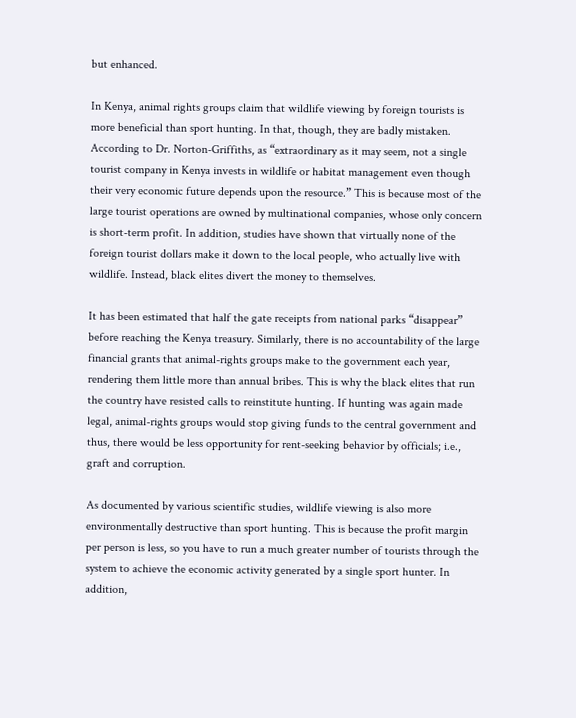but enhanced.

In Kenya, animal rights groups claim that wildlife viewing by foreign tourists is more beneficial than sport hunting. In that, though, they are badly mistaken. According to Dr. Norton-Griffiths, as “extraordinary as it may seem, not a single tourist company in Kenya invests in wildlife or habitat management even though their very economic future depends upon the resource.” This is because most of the large tourist operations are owned by multinational companies, whose only concern is short-term profit. In addition, studies have shown that virtually none of the foreign tourist dollars make it down to the local people, who actually live with wildlife. Instead, black elites divert the money to themselves.

It has been estimated that half the gate receipts from national parks “disappear” before reaching the Kenya treasury. Similarly, there is no accountability of the large financial grants that animal-rights groups make to the government each year, rendering them little more than annual bribes. This is why the black elites that run the country have resisted calls to reinstitute hunting. If hunting was again made legal, animal-rights groups would stop giving funds to the central government and thus, there would be less opportunity for rent-seeking behavior by officials; i.e., graft and corruption.

As documented by various scientific studies, wildlife viewing is also more environmentally destructive than sport hunting. This is because the profit margin per person is less, so you have to run a much greater number of tourists through the system to achieve the economic activity generated by a single sport hunter. In addition,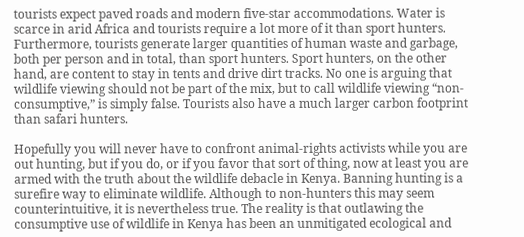tourists expect paved roads and modern five-star accommodations. Water is scarce in arid Africa and tourists require a lot more of it than sport hunters. Furthermore, tourists generate larger quantities of human waste and garbage, both per person and in total, than sport hunters. Sport hunters, on the other hand, are content to stay in tents and drive dirt tracks. No one is arguing that wildlife viewing should not be part of the mix, but to call wildlife viewing “non-consumptive,” is simply false. Tourists also have a much larger carbon footprint than safari hunters.

Hopefully you will never have to confront animal-rights activists while you are out hunting, but if you do, or if you favor that sort of thing, now at least you are armed with the truth about the wildlife debacle in Kenya. Banning hunting is a surefire way to eliminate wildlife. Although to non-hunters this may seem counterintuitive, it is nevertheless true. The reality is that outlawing the consumptive use of wildlife in Kenya has been an unmitigated ecological and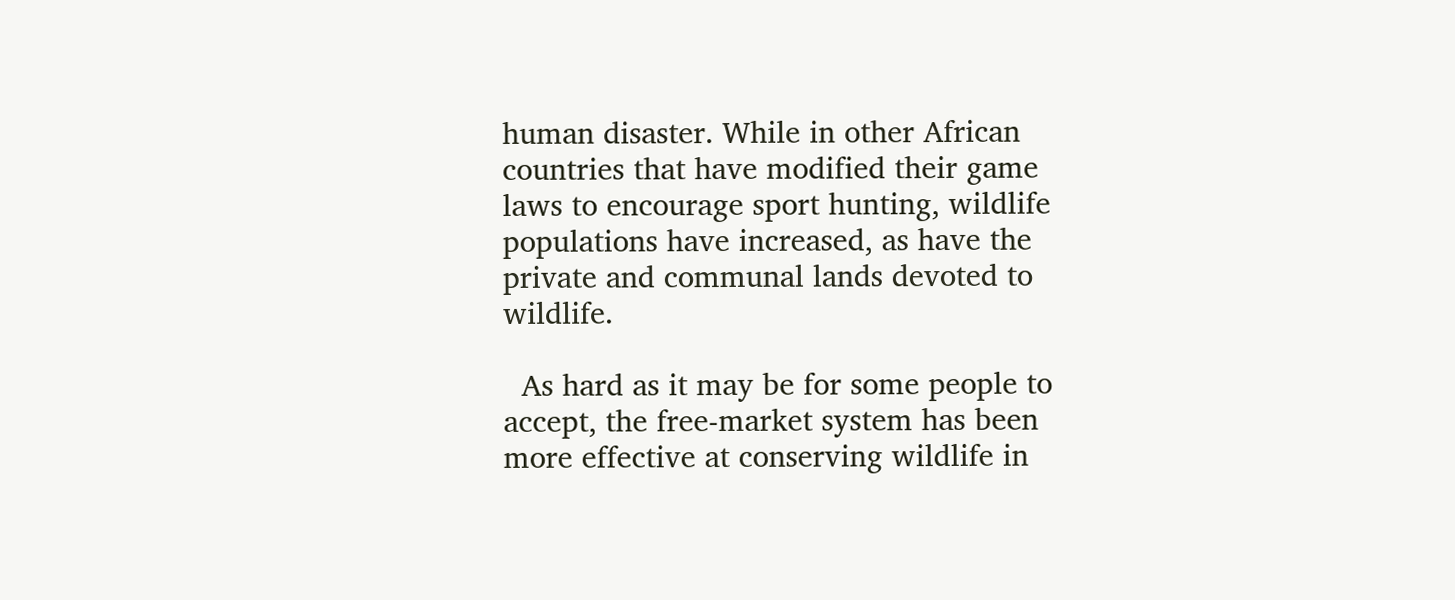human disaster. While in other African countries that have modified their game laws to encourage sport hunting, wildlife populations have increased, as have the private and communal lands devoted to wildlife.

  As hard as it may be for some people to accept, the free-market system has been more effective at conserving wildlife in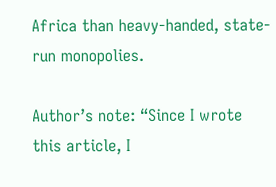Africa than heavy-handed, state-run monopolies.

Author’s note: “Since I wrote this article, I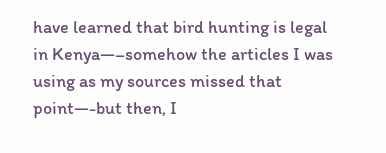have learned that bird hunting is legal in Kenya—–somehow the articles I was using as my sources missed that point—-but then, I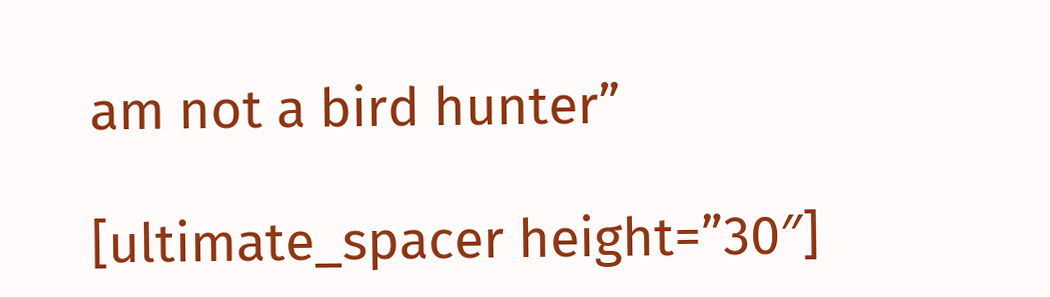am not a bird hunter”

[ultimate_spacer height=”30″]